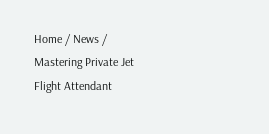Home / News / Mastering Private Jet Flight Attendant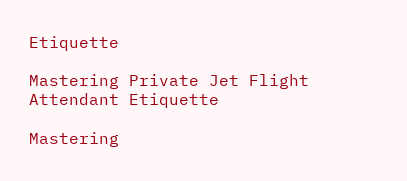Etiquette

Mastering Private Jet Flight Attendant Etiquette

Mastering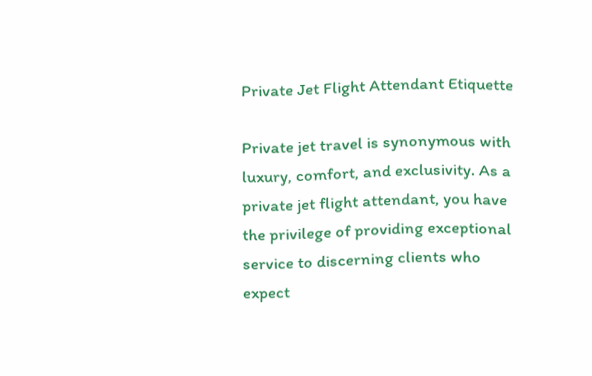Private Jet Flight Attendant Etiquette

Private jet travel is synonymous with luxury, comfort, and exclusivity. As a private jet flight attendant, you have the privilege of providing exceptional service to discerning clients who expect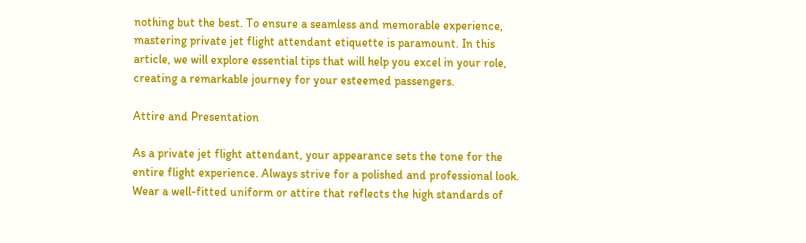nothing but the best. To ensure a seamless and memorable experience, mastering private jet flight attendant etiquette is paramount. In this article, we will explore essential tips that will help you excel in your role, creating a remarkable journey for your esteemed passengers.

Attire and Presentation

As a private jet flight attendant, your appearance sets the tone for the entire flight experience. Always strive for a polished and professional look. Wear a well-fitted uniform or attire that reflects the high standards of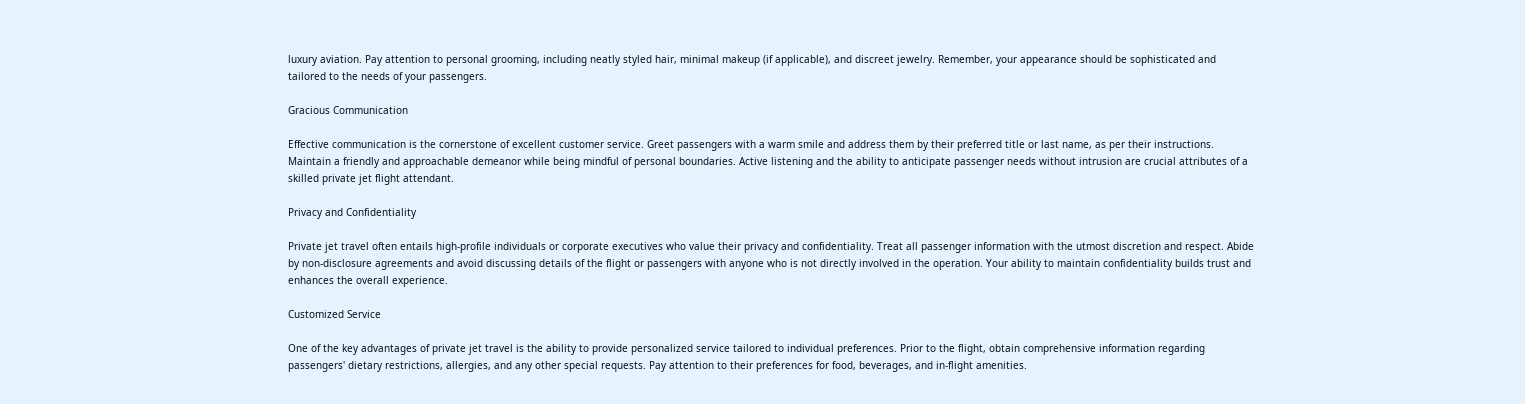luxury aviation. Pay attention to personal grooming, including neatly styled hair, minimal makeup (if applicable), and discreet jewelry. Remember, your appearance should be sophisticated and tailored to the needs of your passengers.

Gracious Communication

Effective communication is the cornerstone of excellent customer service. Greet passengers with a warm smile and address them by their preferred title or last name, as per their instructions. Maintain a friendly and approachable demeanor while being mindful of personal boundaries. Active listening and the ability to anticipate passenger needs without intrusion are crucial attributes of a skilled private jet flight attendant.

Privacy and Confidentiality

Private jet travel often entails high-profile individuals or corporate executives who value their privacy and confidentiality. Treat all passenger information with the utmost discretion and respect. Abide by non-disclosure agreements and avoid discussing details of the flight or passengers with anyone who is not directly involved in the operation. Your ability to maintain confidentiality builds trust and enhances the overall experience.

Customized Service

One of the key advantages of private jet travel is the ability to provide personalized service tailored to individual preferences. Prior to the flight, obtain comprehensive information regarding passengers' dietary restrictions, allergies, and any other special requests. Pay attention to their preferences for food, beverages, and in-flight amenities.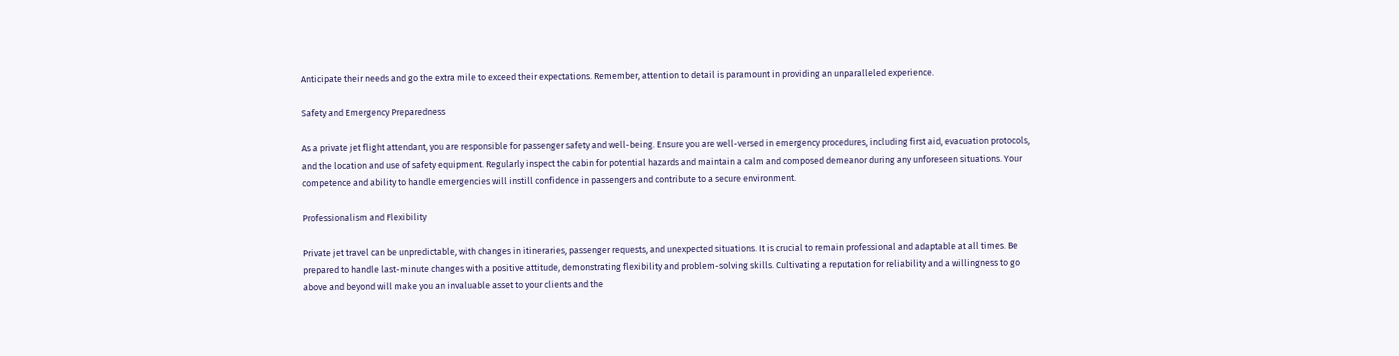Anticipate their needs and go the extra mile to exceed their expectations. Remember, attention to detail is paramount in providing an unparalleled experience.

Safety and Emergency Preparedness

As a private jet flight attendant, you are responsible for passenger safety and well-being. Ensure you are well-versed in emergency procedures, including first aid, evacuation protocols, and the location and use of safety equipment. Regularly inspect the cabin for potential hazards and maintain a calm and composed demeanor during any unforeseen situations. Your competence and ability to handle emergencies will instill confidence in passengers and contribute to a secure environment.

Professionalism and Flexibility

Private jet travel can be unpredictable, with changes in itineraries, passenger requests, and unexpected situations. It is crucial to remain professional and adaptable at all times. Be prepared to handle last-minute changes with a positive attitude, demonstrating flexibility and problem-solving skills. Cultivating a reputation for reliability and a willingness to go above and beyond will make you an invaluable asset to your clients and the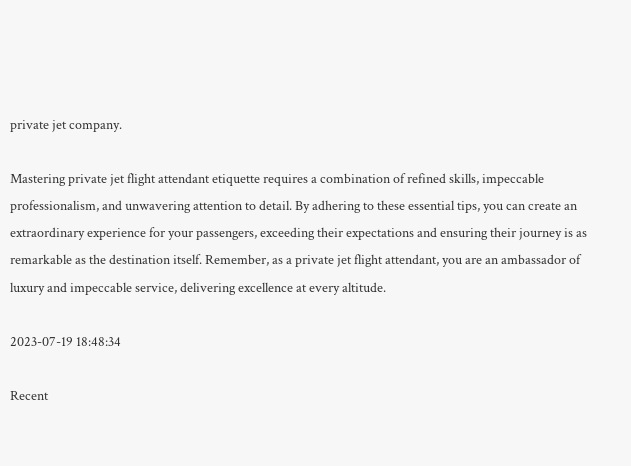private jet company.

Mastering private jet flight attendant etiquette requires a combination of refined skills, impeccable professionalism, and unwavering attention to detail. By adhering to these essential tips, you can create an extraordinary experience for your passengers, exceeding their expectations and ensuring their journey is as remarkable as the destination itself. Remember, as a private jet flight attendant, you are an ambassador of luxury and impeccable service, delivering excellence at every altitude.

2023-07-19 18:48:34

Recent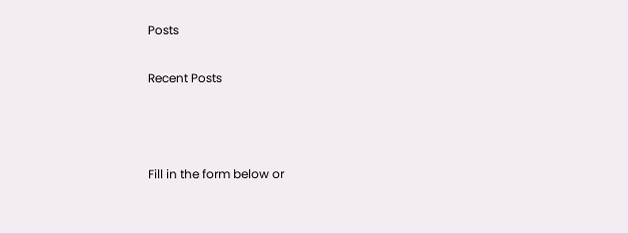Posts

Recent Posts



Fill in the form below or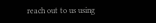reach out to us using